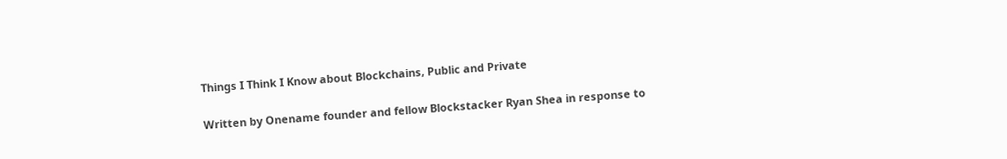Things I Think I Know about Blockchains, Public and Private

Written by Onename founder and fellow Blockstacker Ryan Shea in response to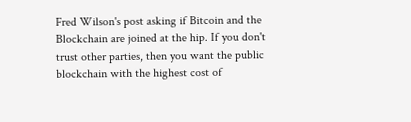Fred Wilson's post asking if Bitcoin and the Blockchain are joined at the hip. If you don't trust other parties, then you want the public blockchain with the highest cost of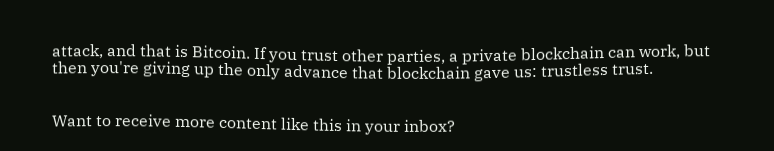attack, and that is Bitcoin. If you trust other parties, a private blockchain can work, but then you're giving up the only advance that blockchain gave us: trustless trust.


Want to receive more content like this in your inbox?